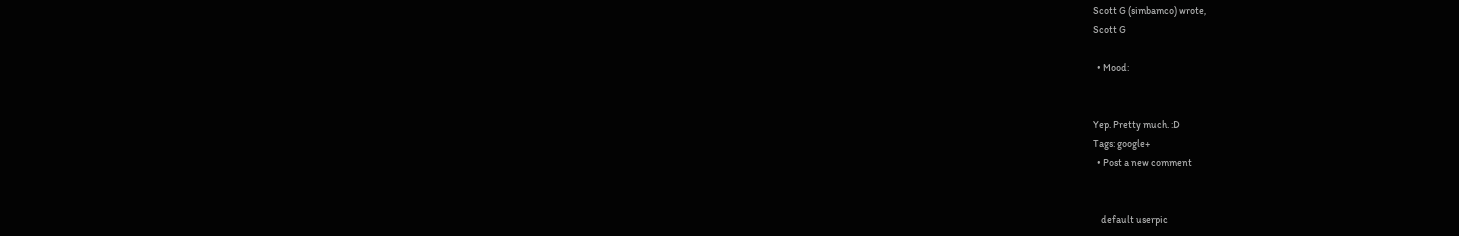Scott G (simbamco) wrote,
Scott G

  • Mood:


Yep. Pretty much. :D
Tags: google+
  • Post a new comment


    default userpic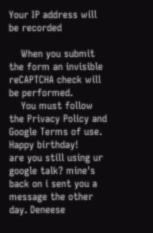Your IP address will be recorded

    When you submit the form an invisible reCAPTCHA check will be performed.
    You must follow the Privacy Policy and Google Terms of use.
Happy birthday!
are you still using ur google talk? mine's back on i sent you a message the other day. Deneese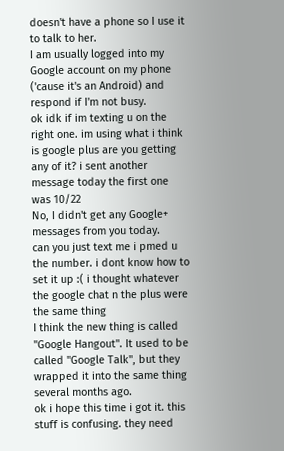doesn't have a phone so I use it to talk to her.
I am usually logged into my Google account on my phone ('cause it's an Android) and respond if I'm not busy.
ok idk if im texting u on the right one. im using what i think is google plus are you getting any of it? i sent another message today the first one was 10/22
No, I didn't get any Google+ messages from you today.
can you just text me i pmed u the number. i dont know how to set it up :( i thought whatever the google chat n the plus were the same thing
I think the new thing is called "Google Hangout". It used to be called "Google Talk", but they wrapped it into the same thing several months ago.
ok i hope this time i got it. this stuff is confusing. they need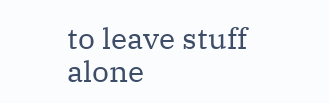to leave stuff alone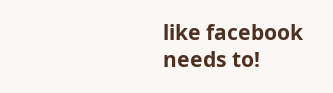like facebook needs to!